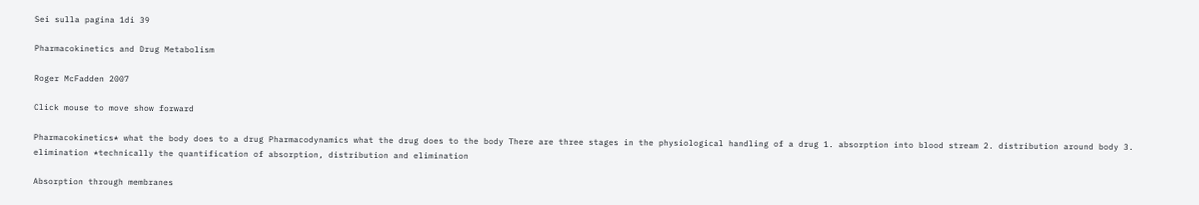Sei sulla pagina 1di 39

Pharmacokinetics and Drug Metabolism

Roger McFadden 2007

Click mouse to move show forward

Pharmacokinetics* what the body does to a drug Pharmacodynamics what the drug does to the body There are three stages in the physiological handling of a drug 1. absorption into blood stream 2. distribution around body 3. elimination *technically the quantification of absorption, distribution and elimination

Absorption through membranes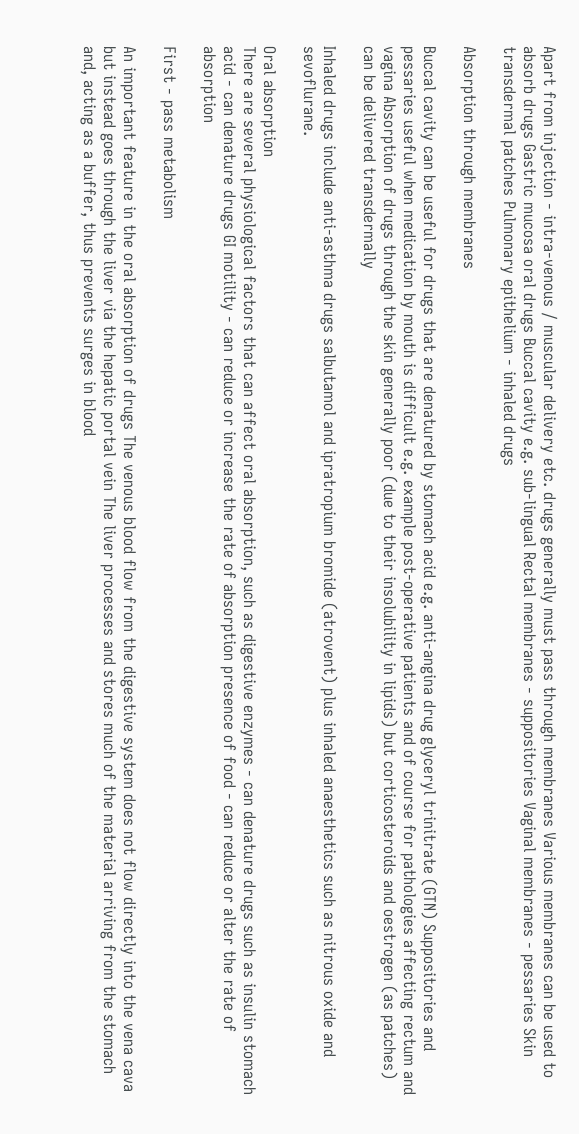Apart from injection - intra-venous / muscular delivery etc. drugs generally must pass through membranes Various membranes can be used to absorb drugs Gastric mucosa oral drugs Buccal cavity e.g. sub-lingual Rectal membranes - suppositories Vaginal membranes - pessaries Skin transdermal patches Pulmonary epithelium - inhaled drugs

Absorption through membranes

Buccal cavity can be useful for drugs that are denatured by stomach acid e.g. anti-angina drug glyceryl trinitrate (GTN) Suppositories and pessaries useful when medication by mouth is difficult e.g. example post-operative patients and of course for pathologies affecting rectum and vagina Absorption of drugs through the skin generally poor (due to their insolubility in lipids) but corticosteroids and oestrogen (as patches) can be delivered transdermally

Inhaled drugs include anti-asthma drugs salbutamol and ipratropium bromide (atrovent) plus inhaled anaesthetics such as nitrous oxide and sevoflurane.

Oral absorption
There are several physiological factors that can affect oral absorption, such as digestive enzymes - can denature drugs such as insulin stomach acid - can denature drugs GI motility - can reduce or increase the rate of absorption presence of food - can reduce or alter the rate of absorption

First - pass metabolism

An important feature in the oral absorption of drugs The venous blood flow from the digestive system does not flow directly into the vena cava but instead goes through the liver via the hepatic portal vein The liver processes and stores much of the material arriving from the stomach and, acting as a buffer, thus prevents surges in blood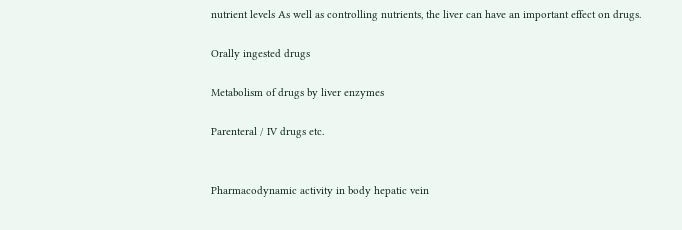nutrient levels As well as controlling nutrients, the liver can have an important effect on drugs.

Orally ingested drugs

Metabolism of drugs by liver enzymes

Parenteral / IV drugs etc.


Pharmacodynamic activity in body hepatic vein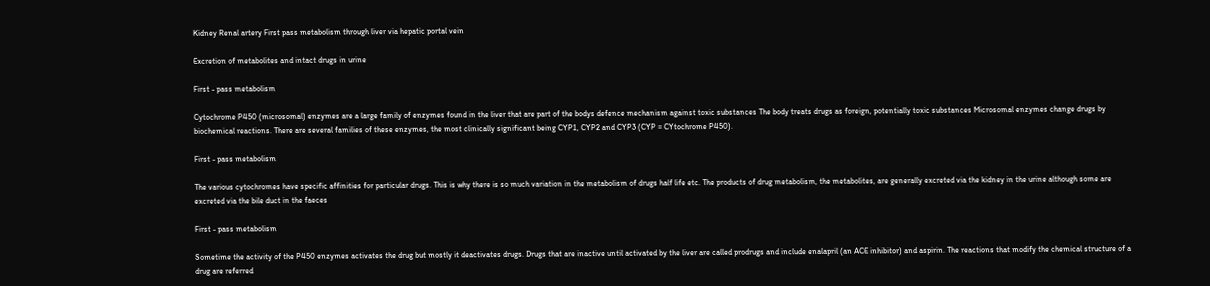Kidney Renal artery First pass metabolism through liver via hepatic portal vein

Excretion of metabolites and intact drugs in urine

First - pass metabolism

Cytochrome P450 (microsomal) enzymes are a large family of enzymes found in the liver that are part of the bodys defence mechanism against toxic substances The body treats drugs as foreign, potentially toxic substances Microsomal enzymes change drugs by biochemical reactions. There are several families of these enzymes, the most clinically significant being CYP1, CYP2 and CYP3 (CYP = CYtochrome P450).

First - pass metabolism

The various cytochromes have specific affinities for particular drugs. This is why there is so much variation in the metabolism of drugs half life etc. The products of drug metabolism, the metabolites, are generally excreted via the kidney in the urine although some are excreted via the bile duct in the faeces

First - pass metabolism

Sometime the activity of the P450 enzymes activates the drug but mostly it deactivates drugs. Drugs that are inactive until activated by the liver are called prodrugs and include enalapril (an ACE inhibitor) and aspirin. The reactions that modify the chemical structure of a drug are referred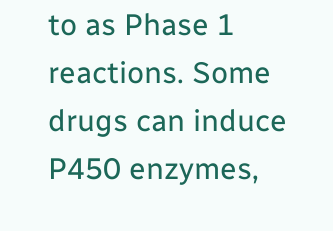to as Phase 1 reactions. Some drugs can induce P450 enzymes,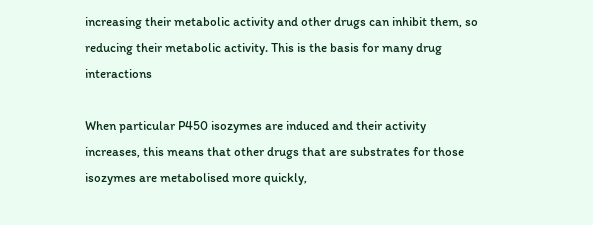increasing their metabolic activity and other drugs can inhibit them, so reducing their metabolic activity. This is the basis for many drug interactions

When particular P450 isozymes are induced and their activity increases, this means that other drugs that are substrates for those isozymes are metabolised more quickly,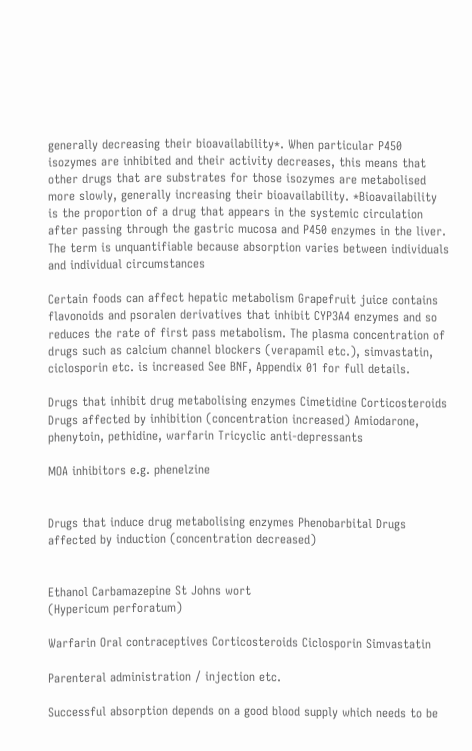generally decreasing their bioavailability*. When particular P450 isozymes are inhibited and their activity decreases, this means that other drugs that are substrates for those isozymes are metabolised more slowly, generally increasing their bioavailability. *Bioavailability is the proportion of a drug that appears in the systemic circulation after passing through the gastric mucosa and P450 enzymes in the liver. The term is unquantifiable because absorption varies between individuals and individual circumstances

Certain foods can affect hepatic metabolism Grapefruit juice contains flavonoids and psoralen derivatives that inhibit CYP3A4 enzymes and so reduces the rate of first pass metabolism. The plasma concentration of drugs such as calcium channel blockers (verapamil etc.), simvastatin, ciclosporin etc. is increased See BNF, Appendix 01 for full details.

Drugs that inhibit drug metabolising enzymes Cimetidine Corticosteroids Drugs affected by inhibition (concentration increased) Amiodarone, phenytoin, pethidine, warfarin Tricyclic anti-depressants

MOA inhibitors e.g. phenelzine


Drugs that induce drug metabolising enzymes Phenobarbital Drugs affected by induction (concentration decreased)


Ethanol Carbamazepine St Johns wort
(Hypericum perforatum)

Warfarin Oral contraceptives Corticosteroids Ciclosporin Simvastatin

Parenteral administration / injection etc.

Successful absorption depends on a good blood supply which needs to be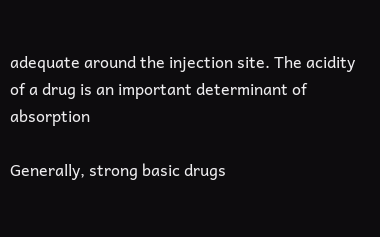adequate around the injection site. The acidity of a drug is an important determinant of absorption

Generally, strong basic drugs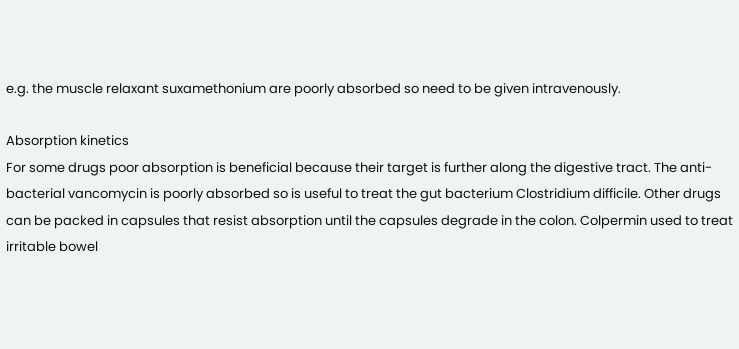e.g. the muscle relaxant suxamethonium are poorly absorbed so need to be given intravenously.

Absorption kinetics
For some drugs poor absorption is beneficial because their target is further along the digestive tract. The anti-bacterial vancomycin is poorly absorbed so is useful to treat the gut bacterium Clostridium difficile. Other drugs can be packed in capsules that resist absorption until the capsules degrade in the colon. Colpermin used to treat irritable bowel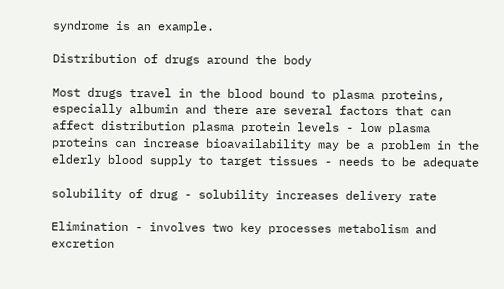syndrome is an example.

Distribution of drugs around the body

Most drugs travel in the blood bound to plasma proteins, especially albumin and there are several factors that can affect distribution plasma protein levels - low plasma proteins can increase bioavailability may be a problem in the elderly blood supply to target tissues - needs to be adequate

solubility of drug - solubility increases delivery rate

Elimination - involves two key processes metabolism and excretion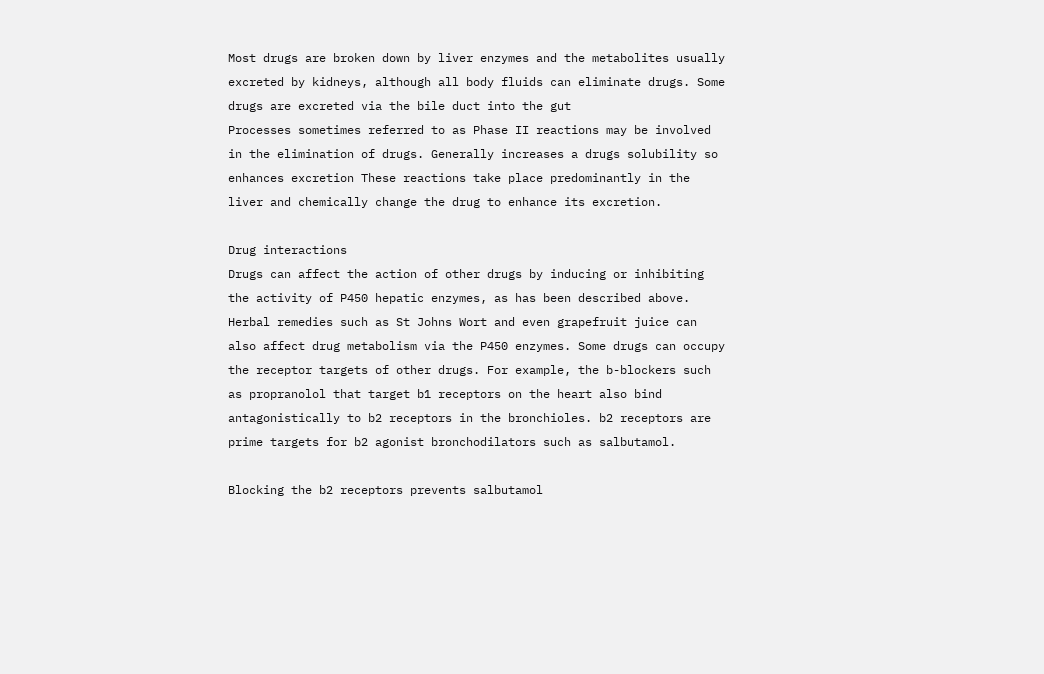Most drugs are broken down by liver enzymes and the metabolites usually excreted by kidneys, although all body fluids can eliminate drugs. Some drugs are excreted via the bile duct into the gut
Processes sometimes referred to as Phase II reactions may be involved in the elimination of drugs. Generally increases a drugs solubility so enhances excretion These reactions take place predominantly in the liver and chemically change the drug to enhance its excretion.

Drug interactions
Drugs can affect the action of other drugs by inducing or inhibiting the activity of P450 hepatic enzymes, as has been described above. Herbal remedies such as St Johns Wort and even grapefruit juice can also affect drug metabolism via the P450 enzymes. Some drugs can occupy the receptor targets of other drugs. For example, the b-blockers such as propranolol that target b1 receptors on the heart also bind antagonistically to b2 receptors in the bronchioles. b2 receptors are prime targets for b2 agonist bronchodilators such as salbutamol.

Blocking the b2 receptors prevents salbutamol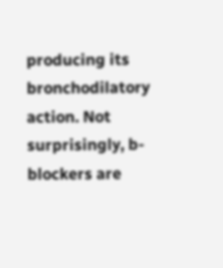producing its bronchodilatory action. Not surprisingly, b-blockers are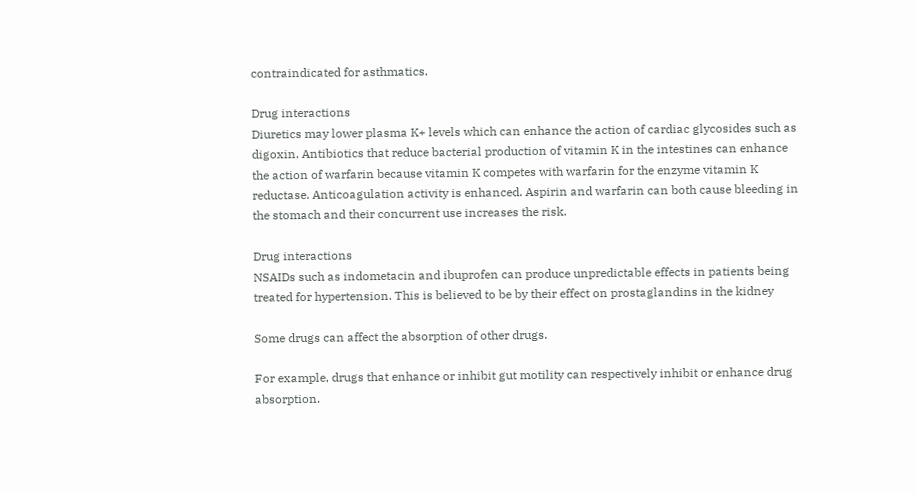contraindicated for asthmatics.

Drug interactions
Diuretics may lower plasma K+ levels which can enhance the action of cardiac glycosides such as digoxin. Antibiotics that reduce bacterial production of vitamin K in the intestines can enhance the action of warfarin because vitamin K competes with warfarin for the enzyme vitamin K reductase. Anticoagulation activity is enhanced. Aspirin and warfarin can both cause bleeding in the stomach and their concurrent use increases the risk.

Drug interactions
NSAIDs such as indometacin and ibuprofen can produce unpredictable effects in patients being treated for hypertension. This is believed to be by their effect on prostaglandins in the kidney

Some drugs can affect the absorption of other drugs.

For example, drugs that enhance or inhibit gut motility can respectively inhibit or enhance drug absorption.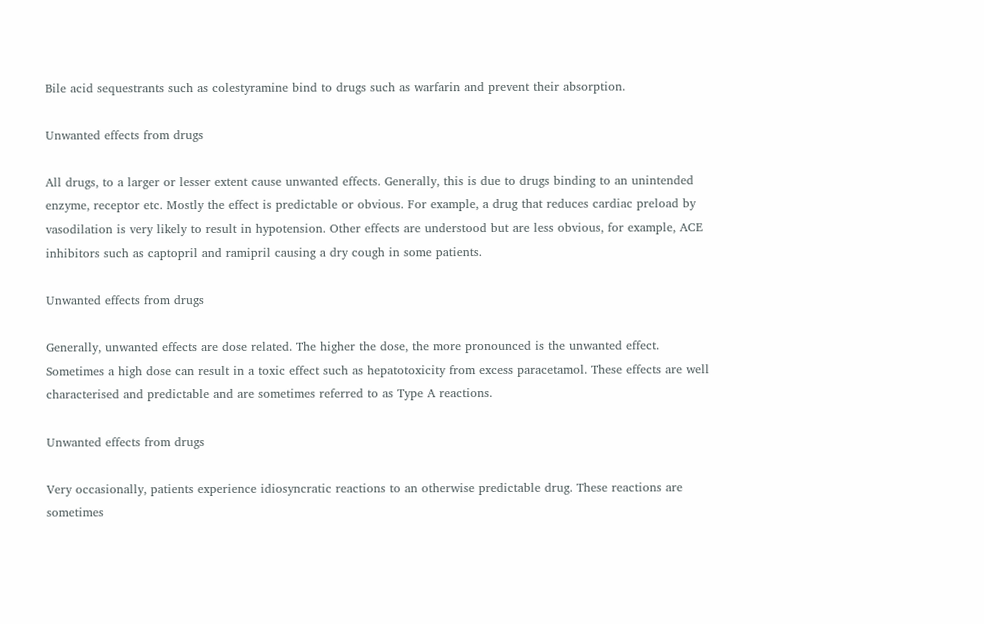Bile acid sequestrants such as colestyramine bind to drugs such as warfarin and prevent their absorption.

Unwanted effects from drugs

All drugs, to a larger or lesser extent cause unwanted effects. Generally, this is due to drugs binding to an unintended enzyme, receptor etc. Mostly the effect is predictable or obvious. For example, a drug that reduces cardiac preload by vasodilation is very likely to result in hypotension. Other effects are understood but are less obvious, for example, ACE inhibitors such as captopril and ramipril causing a dry cough in some patients.

Unwanted effects from drugs

Generally, unwanted effects are dose related. The higher the dose, the more pronounced is the unwanted effect. Sometimes a high dose can result in a toxic effect such as hepatotoxicity from excess paracetamol. These effects are well characterised and predictable and are sometimes referred to as Type A reactions.

Unwanted effects from drugs

Very occasionally, patients experience idiosyncratic reactions to an otherwise predictable drug. These reactions are sometimes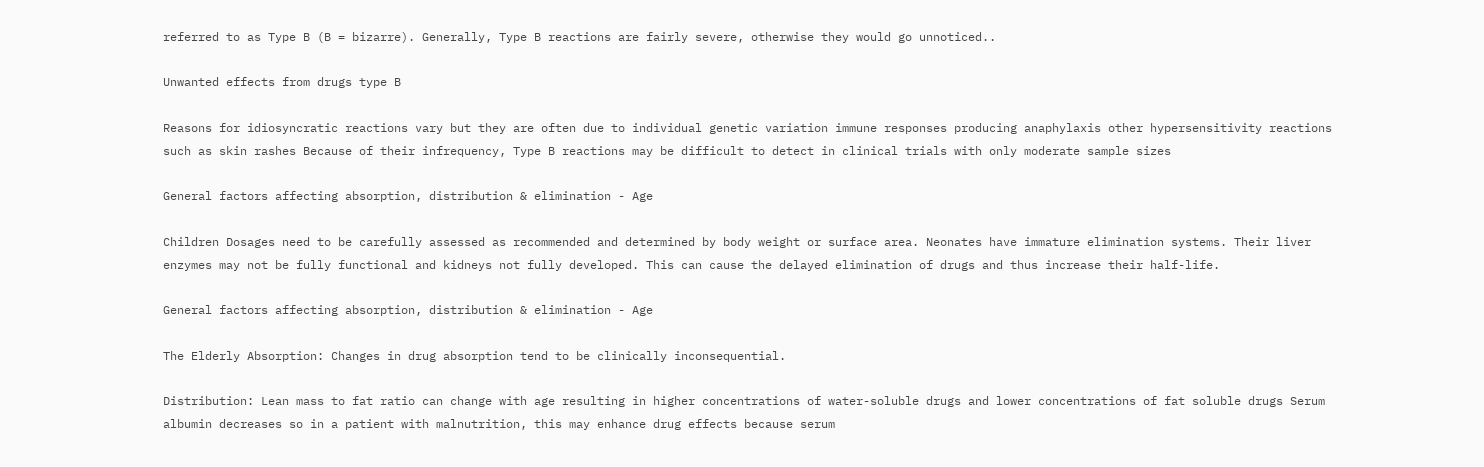referred to as Type B (B = bizarre). Generally, Type B reactions are fairly severe, otherwise they would go unnoticed..

Unwanted effects from drugs type B

Reasons for idiosyncratic reactions vary but they are often due to individual genetic variation immune responses producing anaphylaxis other hypersensitivity reactions such as skin rashes Because of their infrequency, Type B reactions may be difficult to detect in clinical trials with only moderate sample sizes

General factors affecting absorption, distribution & elimination - Age

Children Dosages need to be carefully assessed as recommended and determined by body weight or surface area. Neonates have immature elimination systems. Their liver enzymes may not be fully functional and kidneys not fully developed. This can cause the delayed elimination of drugs and thus increase their half-life.

General factors affecting absorption, distribution & elimination - Age

The Elderly Absorption: Changes in drug absorption tend to be clinically inconsequential.

Distribution: Lean mass to fat ratio can change with age resulting in higher concentrations of water-soluble drugs and lower concentrations of fat soluble drugs Serum albumin decreases so in a patient with malnutrition, this may enhance drug effects because serum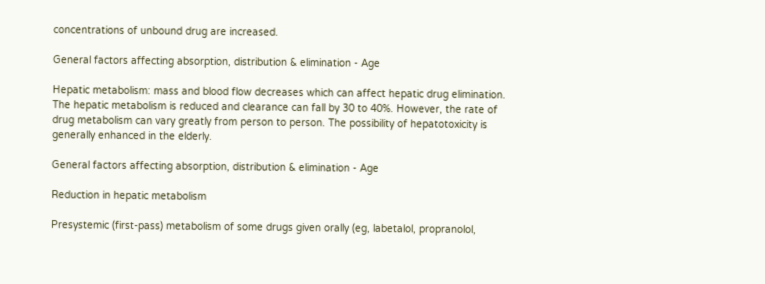concentrations of unbound drug are increased.

General factors affecting absorption, distribution & elimination - Age

Hepatic metabolism: mass and blood flow decreases which can affect hepatic drug elimination. The hepatic metabolism is reduced and clearance can fall by 30 to 40%. However, the rate of drug metabolism can vary greatly from person to person. The possibility of hepatotoxicity is generally enhanced in the elderly.

General factors affecting absorption, distribution & elimination - Age

Reduction in hepatic metabolism

Presystemic (first-pass) metabolism of some drugs given orally (eg, labetalol, propranolol,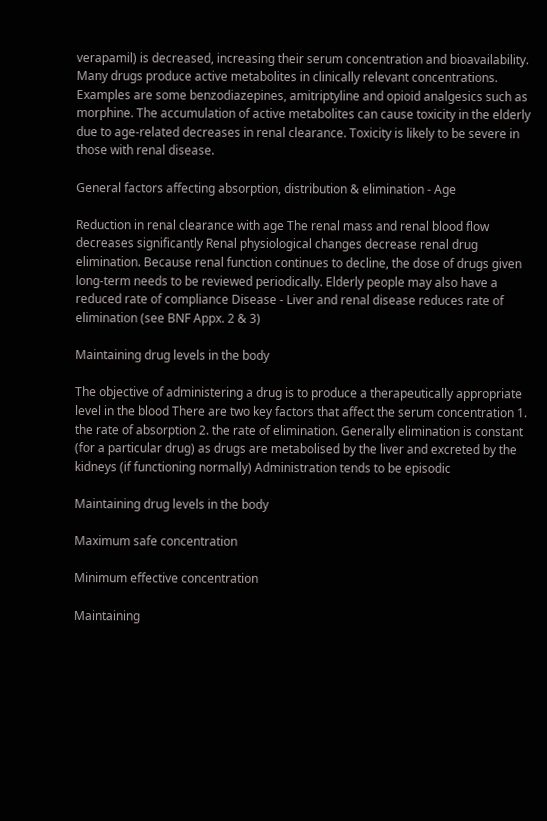verapamil) is decreased, increasing their serum concentration and bioavailability.
Many drugs produce active metabolites in clinically relevant concentrations. Examples are some benzodiazepines, amitriptyline and opioid analgesics such as morphine. The accumulation of active metabolites can cause toxicity in the elderly due to age-related decreases in renal clearance. Toxicity is likely to be severe in those with renal disease.

General factors affecting absorption, distribution & elimination - Age

Reduction in renal clearance with age The renal mass and renal blood flow decreases significantly Renal physiological changes decrease renal drug elimination. Because renal function continues to decline, the dose of drugs given long-term needs to be reviewed periodically. Elderly people may also have a reduced rate of compliance Disease - Liver and renal disease reduces rate of elimination (see BNF Appx. 2 & 3)

Maintaining drug levels in the body

The objective of administering a drug is to produce a therapeutically appropriate level in the blood There are two key factors that affect the serum concentration 1. the rate of absorption 2. the rate of elimination. Generally elimination is constant (for a particular drug) as drugs are metabolised by the liver and excreted by the kidneys (if functioning normally) Administration tends to be episodic

Maintaining drug levels in the body

Maximum safe concentration

Minimum effective concentration

Maintaining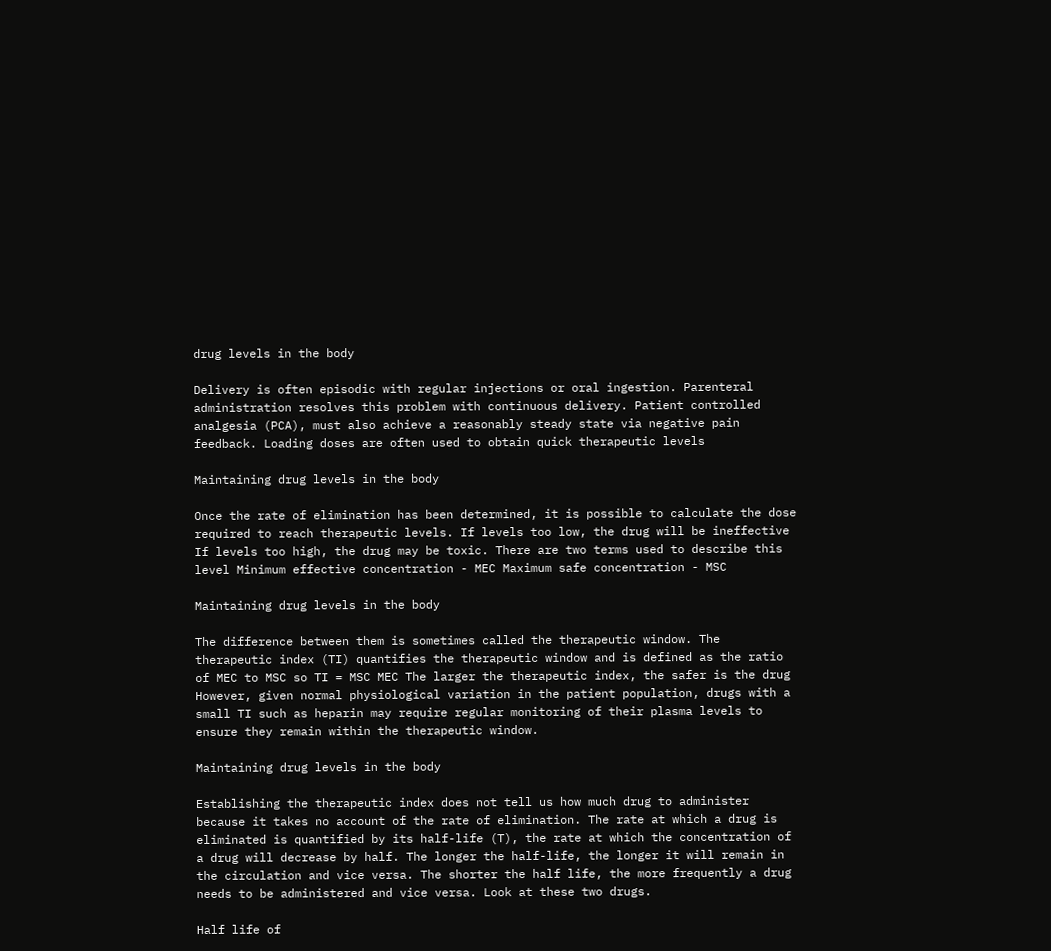drug levels in the body

Delivery is often episodic with regular injections or oral ingestion. Parenteral administration resolves this problem with continuous delivery. Patient controlled analgesia (PCA), must also achieve a reasonably steady state via negative pain feedback. Loading doses are often used to obtain quick therapeutic levels

Maintaining drug levels in the body

Once the rate of elimination has been determined, it is possible to calculate the dose required to reach therapeutic levels. If levels too low, the drug will be ineffective If levels too high, the drug may be toxic. There are two terms used to describe this level Minimum effective concentration - MEC Maximum safe concentration - MSC

Maintaining drug levels in the body

The difference between them is sometimes called the therapeutic window. The therapeutic index (TI) quantifies the therapeutic window and is defined as the ratio of MEC to MSC so TI = MSC MEC The larger the therapeutic index, the safer is the drug However, given normal physiological variation in the patient population, drugs with a small TI such as heparin may require regular monitoring of their plasma levels to ensure they remain within the therapeutic window.

Maintaining drug levels in the body

Establishing the therapeutic index does not tell us how much drug to administer because it takes no account of the rate of elimination. The rate at which a drug is eliminated is quantified by its half-life (T), the rate at which the concentration of a drug will decrease by half. The longer the half-life, the longer it will remain in the circulation and vice versa. The shorter the half life, the more frequently a drug needs to be administered and vice versa. Look at these two drugs.

Half life of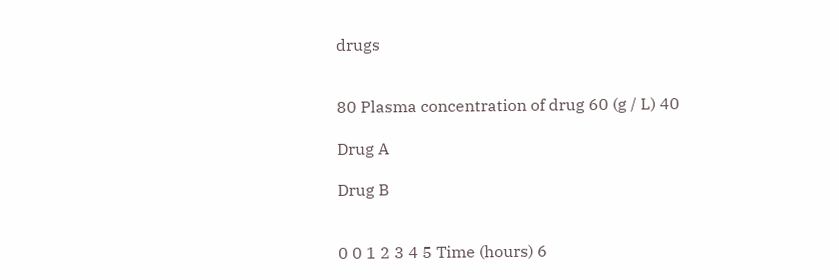drugs


80 Plasma concentration of drug 60 (g / L) 40

Drug A

Drug B


0 0 1 2 3 4 5 Time (hours) 6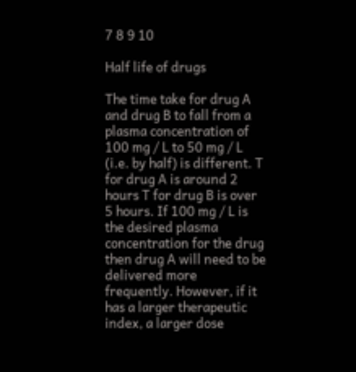7 8 9 10

Half life of drugs

The time take for drug A and drug B to fall from a plasma concentration of 100 mg / L to 50 mg / L (i.e. by half) is different. T for drug A is around 2 hours T for drug B is over 5 hours. If 100 mg / L is the desired plasma concentration for the drug then drug A will need to be delivered more frequently. However, if it has a larger therapeutic index, a larger dose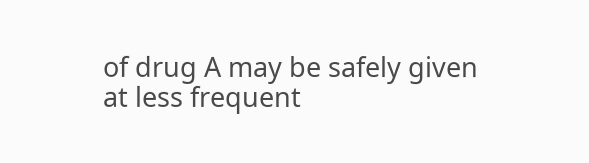of drug A may be safely given at less frequent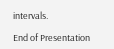intervals.

End of Presentation